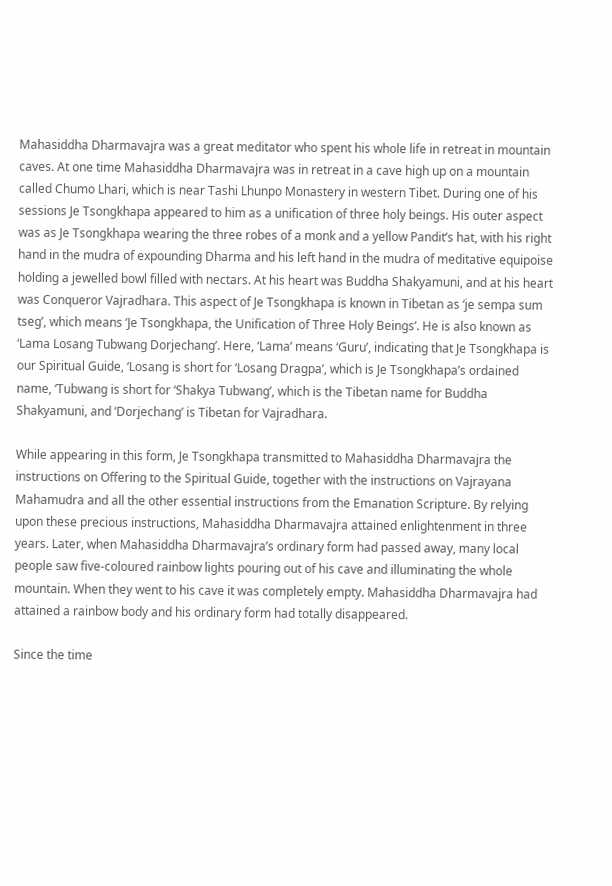Mahasiddha Dharmavajra was a great meditator who spent his whole life in retreat in mountain caves. At one time Mahasiddha Dharmavajra was in retreat in a cave high up on a mountain called Chumo Lhari, which is near Tashi Lhunpo Monastery in western Tibet. During one of his sessions Je Tsongkhapa appeared to him as a unification of three holy beings. His outer aspect was as Je Tsongkhapa wearing the three robes of a monk and a yellow Pandit’s hat, with his right hand in the mudra of expounding Dharma and his left hand in the mudra of meditative equipoise holding a jewelled bowl filled with nectars. At his heart was Buddha Shakyamuni, and at his heart was Conqueror Vajradhara. This aspect of Je Tsongkhapa is known in Tibetan as ‘je sempa sum tseg’, which means ‘Je Tsongkhapa, the Unification of Three Holy Beings’. He is also known as ‘Lama Losang Tubwang Dorjechang’. Here, ‘Lama’ means ‘Guru’, indicating that Je Tsongkhapa is our Spiritual Guide, ‘Losang is short for ‘Losang Dragpa’, which is Je Tsongkhapa’s ordained name, ‘Tubwang is short for ‘Shakya Tubwang’, which is the Tibetan name for Buddha Shakyamuni, and ‘Dorjechang’ is Tibetan for Vajradhara.

While appearing in this form, Je Tsongkhapa transmitted to Mahasiddha Dharmavajra the instructions on Offering to the Spiritual Guide, together with the instructions on Vajrayana Mahamudra and all the other essential instructions from the Emanation Scripture. By relying upon these precious instructions, Mahasiddha Dharmavajra attained enlightenment in three years. Later, when Mahasiddha Dharmavajra’s ordinary form had passed away, many local people saw five-coloured rainbow lights pouring out of his cave and illuminating the whole mountain. When they went to his cave it was completely empty. Mahasiddha Dharmavajra had attained a rainbow body and his ordinary form had totally disappeared.

Since the time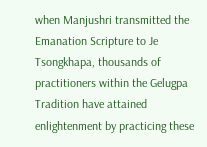when Manjushri transmitted the Emanation Scripture to Je Tsongkhapa, thousands of practitioners within the Gelugpa Tradition have attained enlightenment by practicing these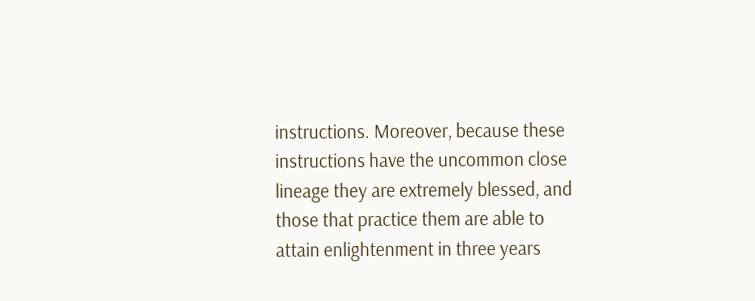instructions. Moreover, because these instructions have the uncommon close lineage they are extremely blessed, and those that practice them are able to attain enlightenment in three years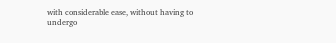with considerable ease, without having to undergo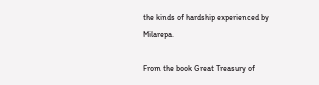the kinds of hardship experienced by Milarepa.

From the book Great Treasury of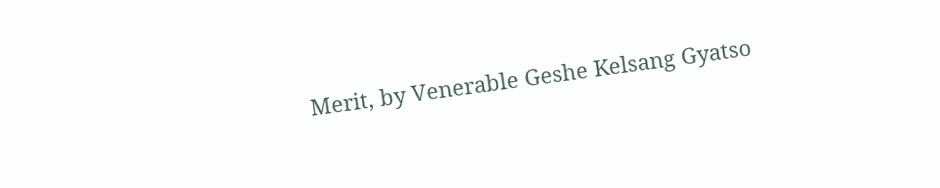Merit, by Venerable Geshe Kelsang Gyatso